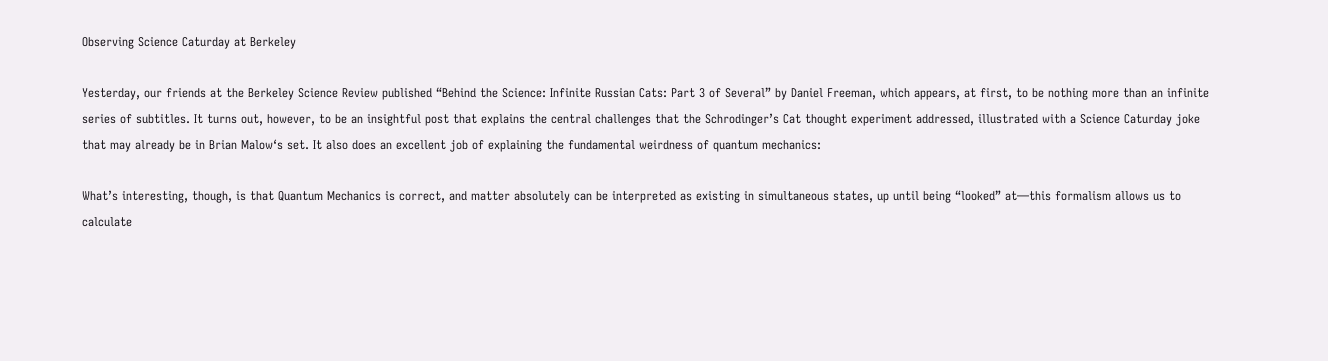Observing Science Caturday at Berkeley

Yesterday, our friends at the Berkeley Science Review published “Behind the Science: Infinite Russian Cats: Part 3 of Several” by Daniel Freeman, which appears, at first, to be nothing more than an infinite series of subtitles. It turns out, however, to be an insightful post that explains the central challenges that the Schrodinger’s Cat thought experiment addressed, illustrated with a Science Caturday joke that may already be in Brian Malow‘s set. It also does an excellent job of explaining the fundamental weirdness of quantum mechanics:

What’s interesting, though, is that Quantum Mechanics is correct, and matter absolutely can be interpreted as existing in simultaneous states, up until being “looked” at—this formalism allows us to calculate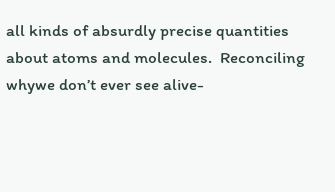all kinds of absurdly precise quantities about atoms and molecules.  Reconciling whywe don’t ever see alive-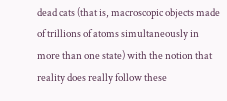dead cats (that is, macroscopic objects made of trillions of atoms simultaneously in more than one state) with the notion that reality does really follow these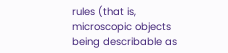rules (that is, microscopic objects being describable as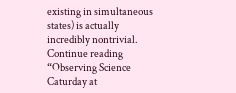existing in simultaneous states) is actually incredibly nontrivial. Continue reading “Observing Science Caturday at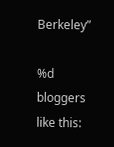Berkeley”

%d bloggers like this: